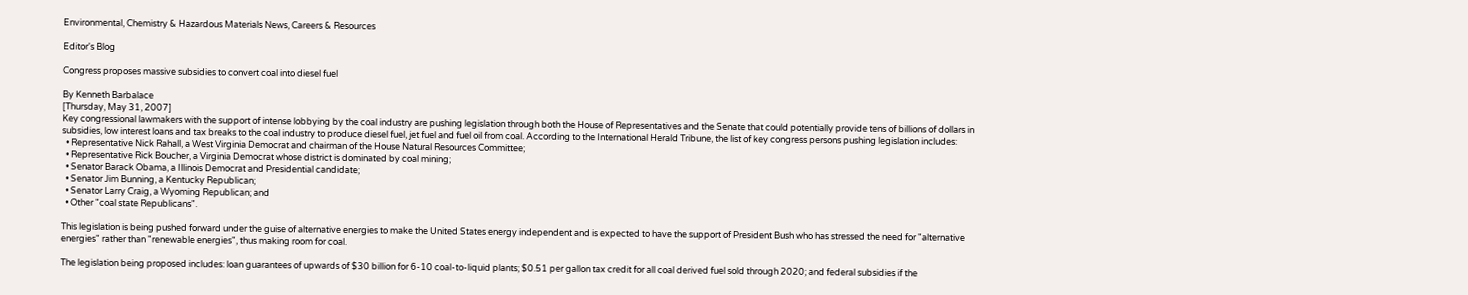Environmental, Chemistry & Hazardous Materials News, Careers & Resources

Editor's Blog

Congress proposes massive subsidies to convert coal into diesel fuel

By Kenneth Barbalace
[Thursday, May 31, 2007]
Key congressional lawmakers with the support of intense lobbying by the coal industry are pushing legislation through both the House of Representatives and the Senate that could potentially provide tens of billions of dollars in subsidies, low interest loans and tax breaks to the coal industry to produce diesel fuel, jet fuel and fuel oil from coal. According to the International Herald Tribune, the list of key congress persons pushing legislation includes:
  • Representative Nick Rahall, a West Virginia Democrat and chairman of the House Natural Resources Committee;
  • Representative Rick Boucher, a Virginia Democrat whose district is dominated by coal mining;
  • Senator Barack Obama, a Illinois Democrat and Presidential candidate;
  • Senator Jim Bunning, a Kentucky Republican;
  • Senator Larry Craig, a Wyoming Republican; and
  • Other "coal state Republicans".

This legislation is being pushed forward under the guise of alternative energies to make the United States energy independent and is expected to have the support of President Bush who has stressed the need for "alternative energies" rather than "renewable energies", thus making room for coal.

The legislation being proposed includes: loan guarantees of upwards of $30 billion for 6-10 coal-to-liquid plants; $0.51 per gallon tax credit for all coal derived fuel sold through 2020; and federal subsidies if the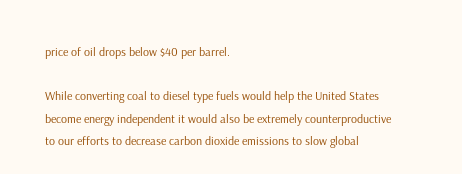price of oil drops below $40 per barrel.

While converting coal to diesel type fuels would help the United States become energy independent it would also be extremely counterproductive to our efforts to decrease carbon dioxide emissions to slow global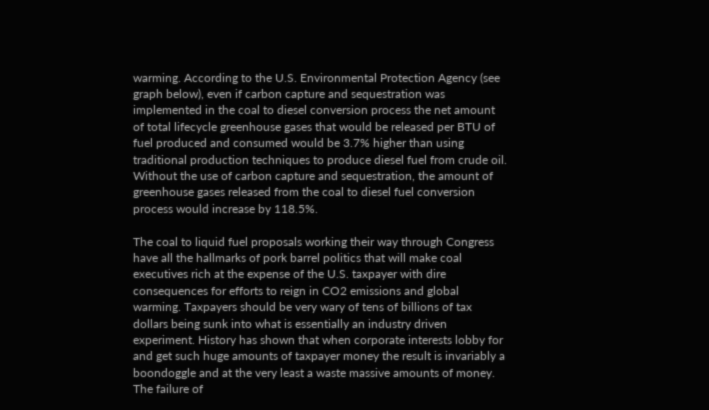warming. According to the U.S. Environmental Protection Agency (see graph below), even if carbon capture and sequestration was implemented in the coal to diesel conversion process the net amount of total lifecycle greenhouse gases that would be released per BTU of fuel produced and consumed would be 3.7% higher than using traditional production techniques to produce diesel fuel from crude oil. Without the use of carbon capture and sequestration, the amount of greenhouse gases released from the coal to diesel fuel conversion process would increase by 118.5%.

The coal to liquid fuel proposals working their way through Congress have all the hallmarks of pork barrel politics that will make coal executives rich at the expense of the U.S. taxpayer with dire consequences for efforts to reign in CO2 emissions and global warming. Taxpayers should be very wary of tens of billions of tax dollars being sunk into what is essentially an industry driven experiment. History has shown that when corporate interests lobby for and get such huge amounts of taxpayer money the result is invariably a boondoggle and at the very least a waste massive amounts of money. The failure of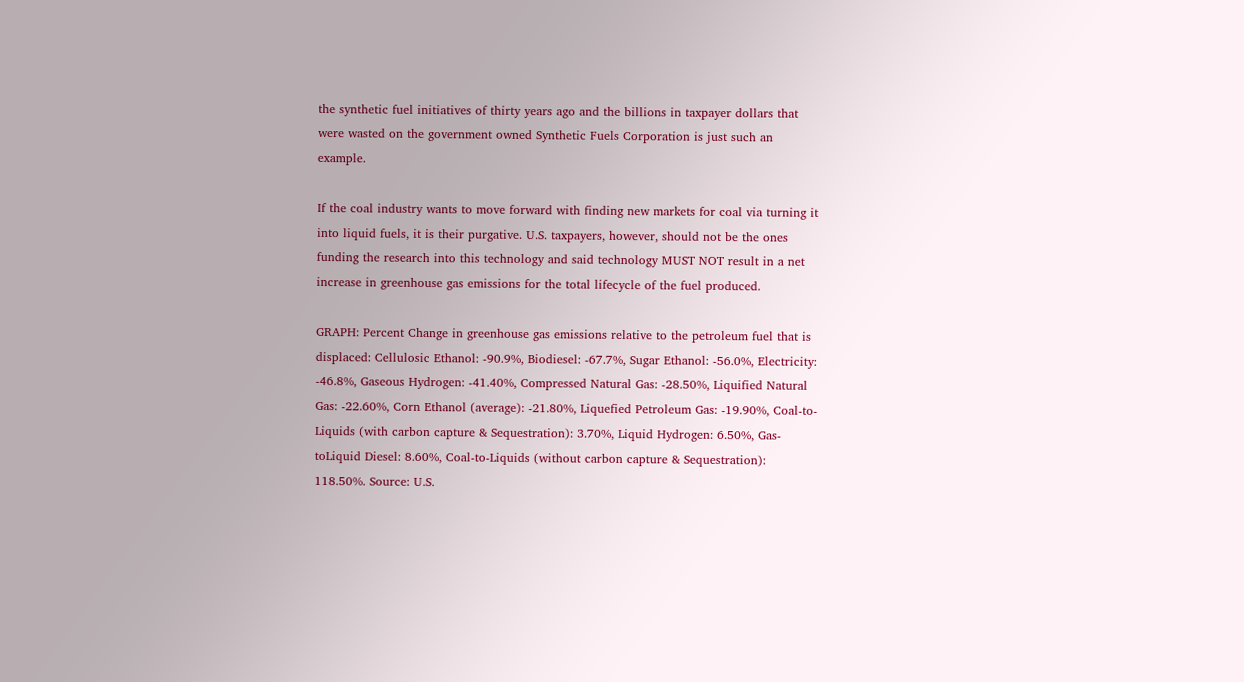the synthetic fuel initiatives of thirty years ago and the billions in taxpayer dollars that were wasted on the government owned Synthetic Fuels Corporation is just such an example.

If the coal industry wants to move forward with finding new markets for coal via turning it into liquid fuels, it is their purgative. U.S. taxpayers, however, should not be the ones funding the research into this technology and said technology MUST NOT result in a net increase in greenhouse gas emissions for the total lifecycle of the fuel produced.

GRAPH: Percent Change in greenhouse gas emissions relative to the petroleum fuel that is displaced: Cellulosic Ethanol: -90.9%, Biodiesel: -67.7%, Sugar Ethanol: -56.0%, Electricity: -46.8%, Gaseous Hydrogen: -41.40%, Compressed Natural Gas: -28.50%, Liquified Natural Gas: -22.60%, Corn Ethanol (average): -21.80%, Liquefied Petroleum Gas: -19.90%, Coal-to-Liquids (with carbon capture & Sequestration): 3.70%, Liquid Hydrogen: 6.50%, Gas-toLiquid Diesel: 8.60%, Coal-to-Liquids (without carbon capture & Sequestration): 118.50%. Source: U.S.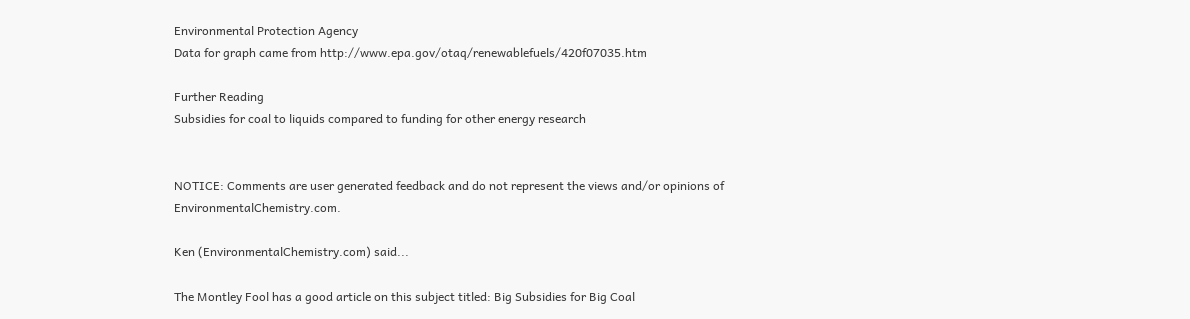Environmental Protection Agency
Data for graph came from http://www.epa.gov/otaq/renewablefuels/420f07035.htm

Further Reading
Subsidies for coal to liquids compared to funding for other energy research


NOTICE: Comments are user generated feedback and do not represent the views and/or opinions of EnvironmentalChemistry.com.

Ken (EnvironmentalChemistry.com) said...

The Montley Fool has a good article on this subject titled: Big Subsidies for Big Coal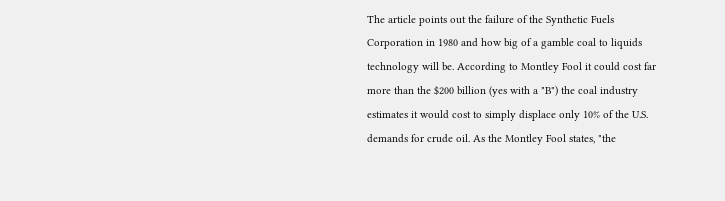The article points out the failure of the Synthetic Fuels Corporation in 1980 and how big of a gamble coal to liquids technology will be. According to Montley Fool it could cost far more than the $200 billion (yes with a "B") the coal industry estimates it would cost to simply displace only 10% of the U.S. demands for crude oil. As the Montley Fool states, "the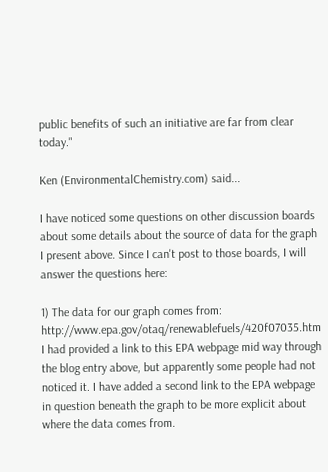public benefits of such an initiative are far from clear today."

Ken (EnvironmentalChemistry.com) said...

I have noticed some questions on other discussion boards about some details about the source of data for the graph I present above. Since I can't post to those boards, I will answer the questions here:

1) The data for our graph comes from: http://www.epa.gov/otaq/renewablefuels/420f07035.htm I had provided a link to this EPA webpage mid way through the blog entry above, but apparently some people had not noticed it. I have added a second link to the EPA webpage in question beneath the graph to be more explicit about where the data comes from.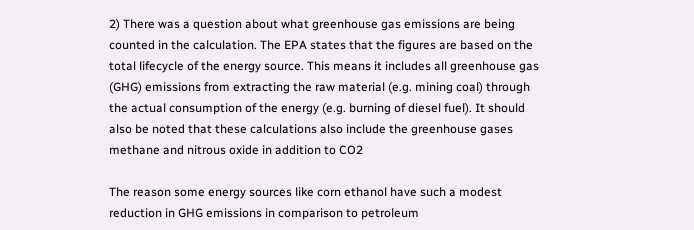2) There was a question about what greenhouse gas emissions are being counted in the calculation. The EPA states that the figures are based on the total lifecycle of the energy source. This means it includes all greenhouse gas (GHG) emissions from extracting the raw material (e.g. mining coal) through the actual consumption of the energy (e.g. burning of diesel fuel). It should also be noted that these calculations also include the greenhouse gases methane and nitrous oxide in addition to CO2

The reason some energy sources like corn ethanol have such a modest reduction in GHG emissions in comparison to petroleum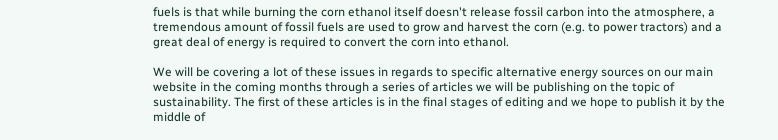fuels is that while burning the corn ethanol itself doesn't release fossil carbon into the atmosphere, a tremendous amount of fossil fuels are used to grow and harvest the corn (e.g. to power tractors) and a great deal of energy is required to convert the corn into ethanol.

We will be covering a lot of these issues in regards to specific alternative energy sources on our main website in the coming months through a series of articles we will be publishing on the topic of sustainability. The first of these articles is in the final stages of editing and we hope to publish it by the middle of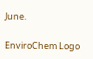June.

EnviroChem Logo